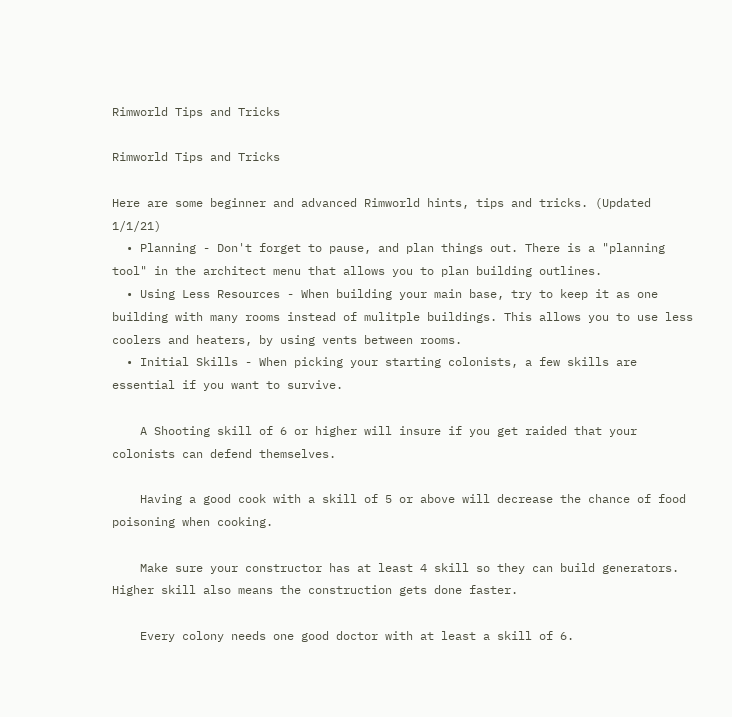Rimworld Tips and Tricks

Rimworld Tips and Tricks

Here are some beginner and advanced Rimworld hints, tips and tricks. (Updated 1/1/21)
  • Planning - Don't forget to pause, and plan things out. There is a "planning tool" in the architect menu that allows you to plan building outlines.
  • Using Less Resources - When building your main base, try to keep it as one building with many rooms instead of mulitple buildings. This allows you to use less coolers and heaters, by using vents between rooms.
  • Initial Skills - When picking your starting colonists, a few skills are essential if you want to survive.

    A Shooting skill of 6 or higher will insure if you get raided that your colonists can defend themselves.

    Having a good cook with a skill of 5 or above will decrease the chance of food poisoning when cooking.

    Make sure your constructor has at least 4 skill so they can build generators. Higher skill also means the construction gets done faster.

    Every colony needs one good doctor with at least a skill of 6.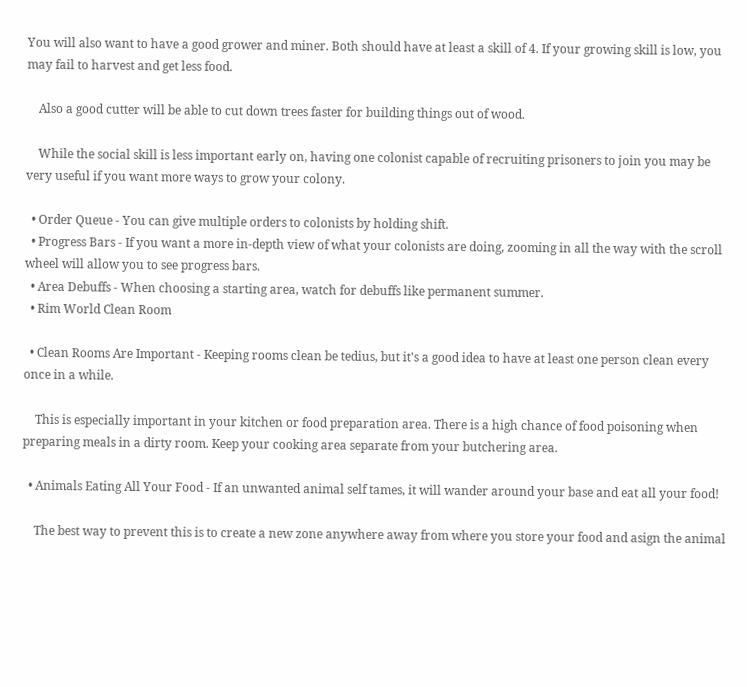You will also want to have a good grower and miner. Both should have at least a skill of 4. If your growing skill is low, you may fail to harvest and get less food.

    Also a good cutter will be able to cut down trees faster for building things out of wood.

    While the social skill is less important early on, having one colonist capable of recruiting prisoners to join you may be very useful if you want more ways to grow your colony.

  • Order Queue - You can give multiple orders to colonists by holding shift.
  • Progress Bars - If you want a more in-depth view of what your colonists are doing, zooming in all the way with the scroll wheel will allow you to see progress bars.
  • Area Debuffs - When choosing a starting area, watch for debuffs like permanent summer.
  • Rim World Clean Room

  • Clean Rooms Are Important - Keeping rooms clean be tedius, but it's a good idea to have at least one person clean every once in a while.

    This is especially important in your kitchen or food preparation area. There is a high chance of food poisoning when preparing meals in a dirty room. Keep your cooking area separate from your butchering area.

  • Animals Eating All Your Food - If an unwanted animal self tames, it will wander around your base and eat all your food!

    The best way to prevent this is to create a new zone anywhere away from where you store your food and asign the animal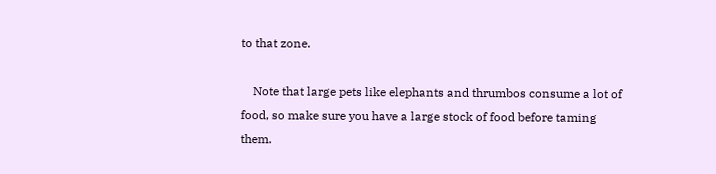to that zone.

    Note that large pets like elephants and thrumbos consume a lot of food, so make sure you have a large stock of food before taming them.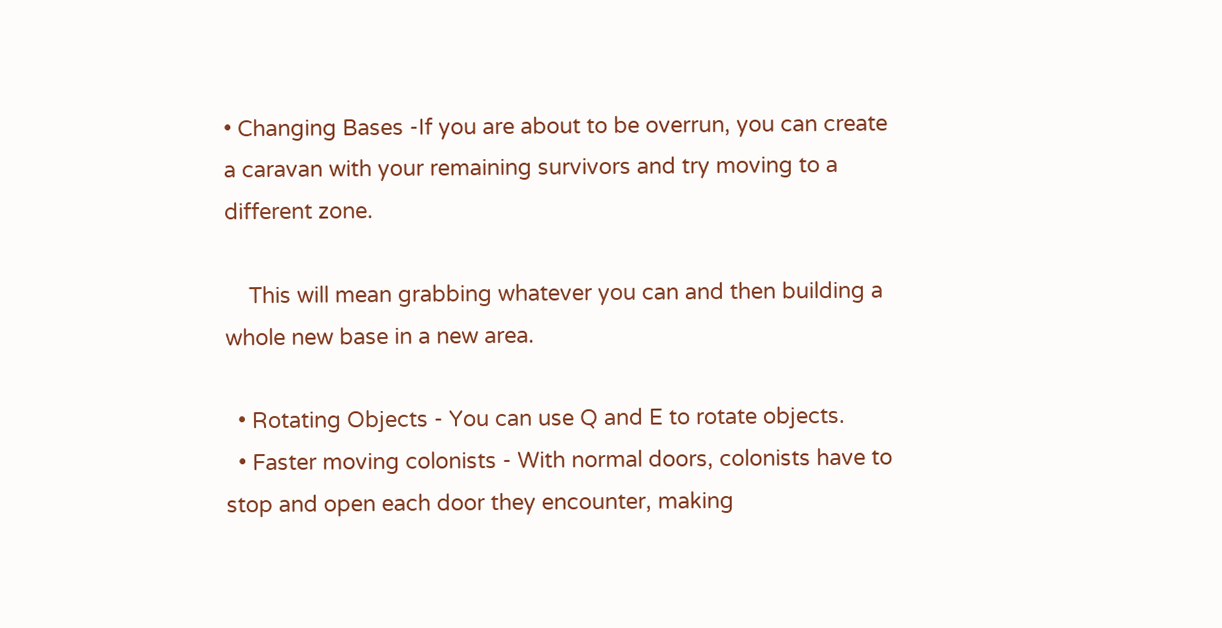• Changing Bases -If you are about to be overrun, you can create a caravan with your remaining survivors and try moving to a different zone.

    This will mean grabbing whatever you can and then building a whole new base in a new area.

  • Rotating Objects - You can use Q and E to rotate objects.
  • Faster moving colonists - With normal doors, colonists have to stop and open each door they encounter, making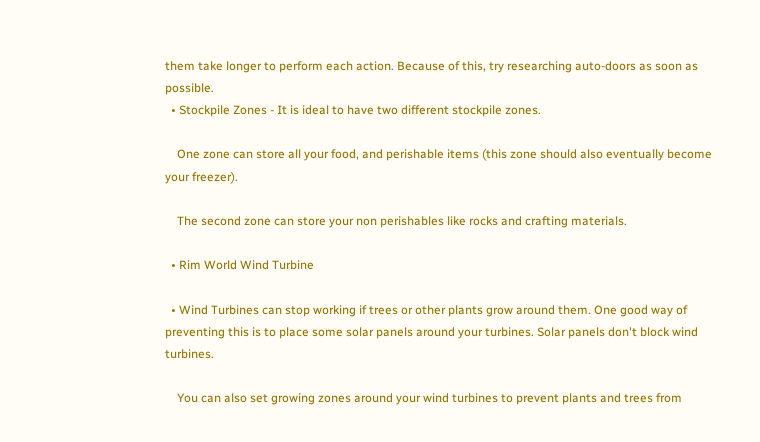them take longer to perform each action. Because of this, try researching auto-doors as soon as possible.
  • Stockpile Zones - It is ideal to have two different stockpile zones.

    One zone can store all your food, and perishable items (this zone should also eventually become your freezer).

    The second zone can store your non perishables like rocks and crafting materials.

  • Rim World Wind Turbine

  • Wind Turbines can stop working if trees or other plants grow around them. One good way of preventing this is to place some solar panels around your turbines. Solar panels don't block wind turbines.

    You can also set growing zones around your wind turbines to prevent plants and trees from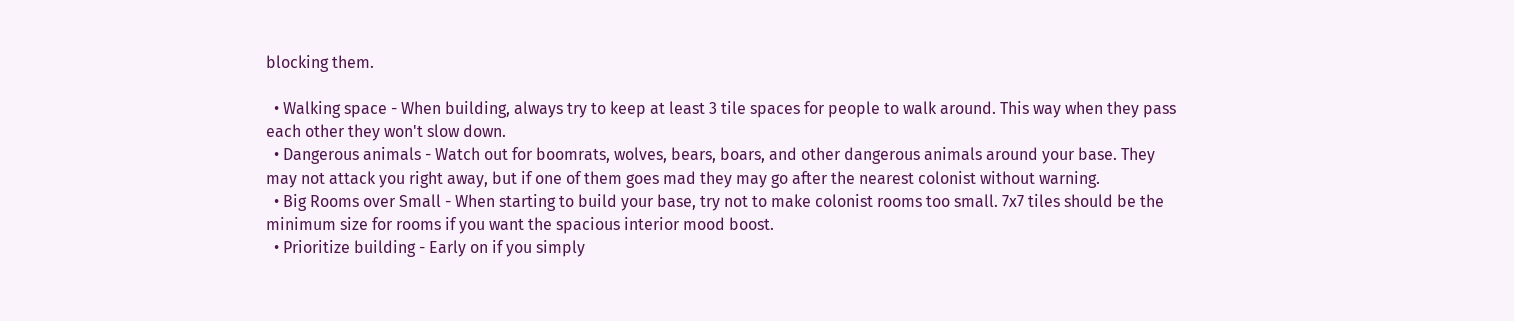blocking them.

  • Walking space - When building, always try to keep at least 3 tile spaces for people to walk around. This way when they pass each other they won't slow down.
  • Dangerous animals - Watch out for boomrats, wolves, bears, boars, and other dangerous animals around your base. They may not attack you right away, but if one of them goes mad they may go after the nearest colonist without warning.
  • Big Rooms over Small - When starting to build your base, try not to make colonist rooms too small. 7x7 tiles should be the minimum size for rooms if you want the spacious interior mood boost.
  • Prioritize building - Early on if you simply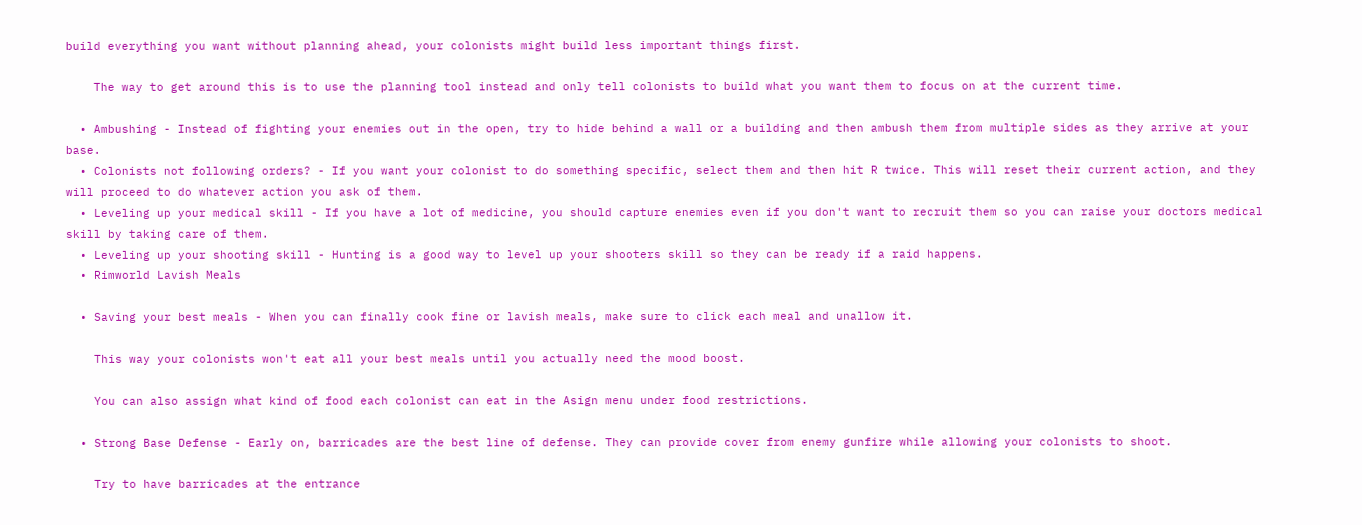build everything you want without planning ahead, your colonists might build less important things first.

    The way to get around this is to use the planning tool instead and only tell colonists to build what you want them to focus on at the current time.

  • Ambushing - Instead of fighting your enemies out in the open, try to hide behind a wall or a building and then ambush them from multiple sides as they arrive at your base.
  • Colonists not following orders? - If you want your colonist to do something specific, select them and then hit R twice. This will reset their current action, and they will proceed to do whatever action you ask of them.
  • Leveling up your medical skill - If you have a lot of medicine, you should capture enemies even if you don't want to recruit them so you can raise your doctors medical skill by taking care of them.
  • Leveling up your shooting skill - Hunting is a good way to level up your shooters skill so they can be ready if a raid happens.
  • Rimworld Lavish Meals

  • Saving your best meals - When you can finally cook fine or lavish meals, make sure to click each meal and unallow it.

    This way your colonists won't eat all your best meals until you actually need the mood boost.

    You can also assign what kind of food each colonist can eat in the Asign menu under food restrictions.

  • Strong Base Defense - Early on, barricades are the best line of defense. They can provide cover from enemy gunfire while allowing your colonists to shoot.

    Try to have barricades at the entrance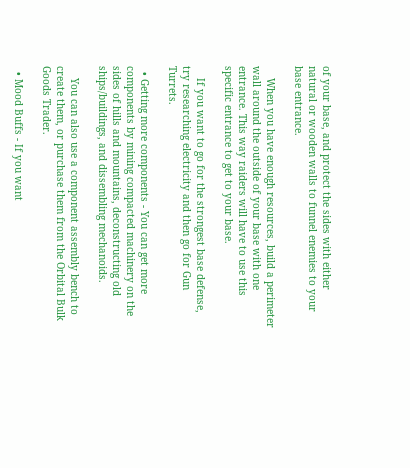of your base, and protect the sides with either natural or wooden walls to funnel enemies to your base entrance.

    When you have enough resources, build a perimeter wall around the outside of your base with one entrance. This way raiders will have to use this specific entrance to get to your base.

    If you want to go for the strongest base defense, try researching electricity and then go for Gun Turrets.

  • Getting more components - You can get more components by mining compacted machinery on the sides of hills and mountains, deconstructing old ships/buildings, and dissembling mechanoids.

    You can also use a component assembly bench to create them, or purchase them from the Orbital Bulk Goods Trader.

  • Mood Buffs - If you want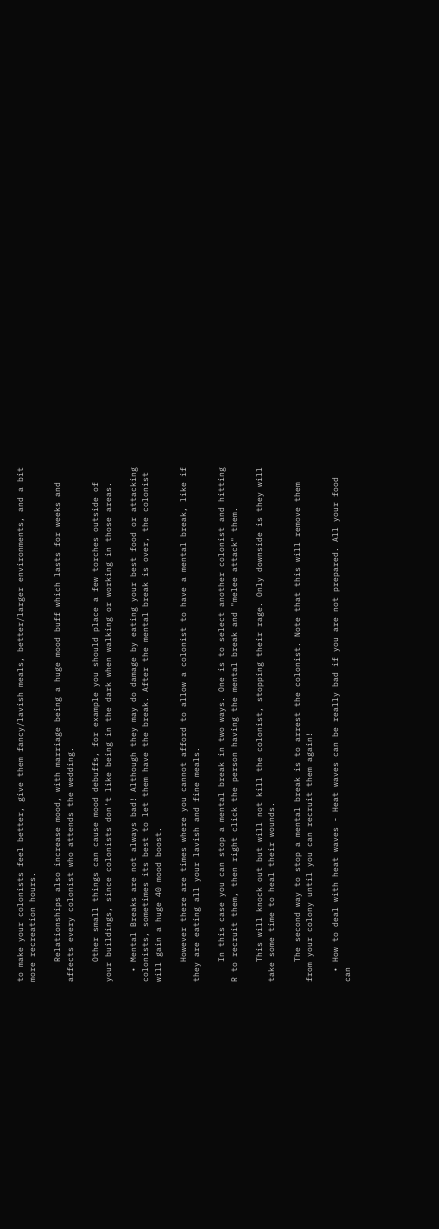to make your colonists feel better, give them fancy/lavish meals, better/larger environments, and a bit more recreation hours.

    Relationships also increase mood, with marriage being a huge mood buff which lasts for weeks and affects every colonist who attends the wedding.

    Other small things can cause mood debuffs, for example you should place a few torches outside of your buildings, since colonists don't like being in the dark when walking or working in those areas.

  • Mental Breaks are not always bad! Although they may do damage by eating your best food or attacking colonists, sometimes its best to let them have the break. After the mental break is over, the colonist will gain a huge 40 mood boost.

    However there are times where you cannot afford to allow a colonist to have a mental break, like if they are eating all your lavish and fine meals.

    In this case you can stop a mental break in two ways. One is to select another colonist and hitting R to recruit them, then right click the person having the mental break and "melee attack" them.

    This will knock out but will not kill the colonist, stopping their rage. Only downside is they will take some time to heal their wounds.

    The second way to stop a mental break is to arrest the colonist. Note that this will remove them from your colony until you can recruit them again!

  • How to deal with heat waves - Heat waves can be really bad if you are not prepared. All your food can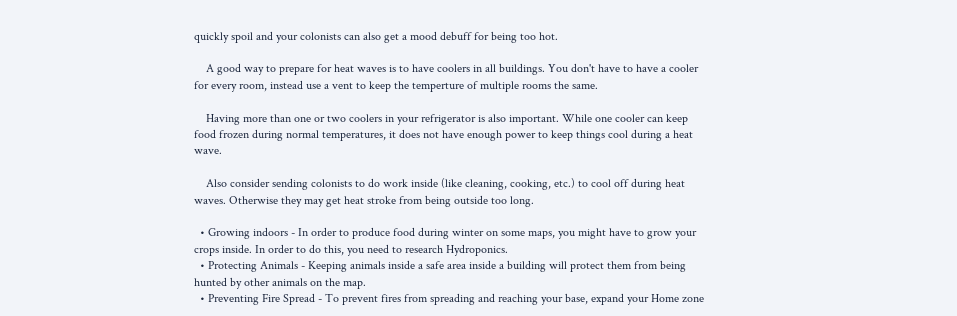quickly spoil and your colonists can also get a mood debuff for being too hot.

    A good way to prepare for heat waves is to have coolers in all buildings. You don't have to have a cooler for every room, instead use a vent to keep the temperture of multiple rooms the same.

    Having more than one or two coolers in your refrigerator is also important. While one cooler can keep food frozen during normal temperatures, it does not have enough power to keep things cool during a heat wave.

    Also consider sending colonists to do work inside (like cleaning, cooking, etc.) to cool off during heat waves. Otherwise they may get heat stroke from being outside too long.

  • Growing indoors - In order to produce food during winter on some maps, you might have to grow your crops inside. In order to do this, you need to research Hydroponics.
  • Protecting Animals - Keeping animals inside a safe area inside a building will protect them from being hunted by other animals on the map.
  • Preventing Fire Spread - To prevent fires from spreading and reaching your base, expand your Home zone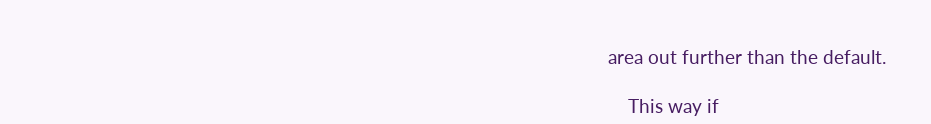area out further than the default.

    This way if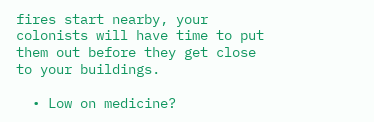fires start nearby, your colonists will have time to put them out before they get close to your buildings.

  • Low on medicine?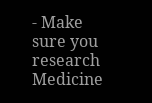- Make sure you research Medicine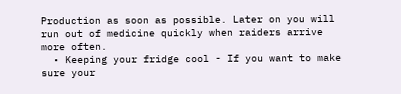Production as soon as possible. Later on you will run out of medicine quickly when raiders arrive more often.
  • Keeping your fridge cool - If you want to make sure your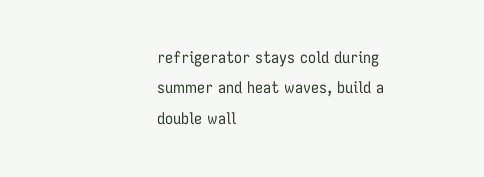refrigerator stays cold during summer and heat waves, build a double wall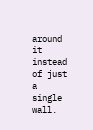around it instead of just a single wall.